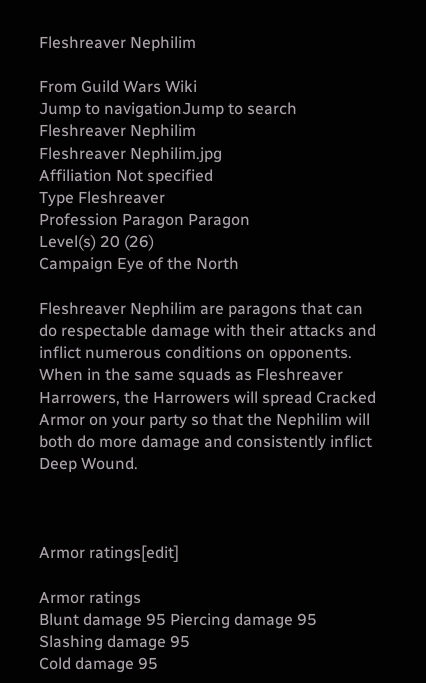Fleshreaver Nephilim

From Guild Wars Wiki
Jump to navigationJump to search
Fleshreaver Nephilim
Fleshreaver Nephilim.jpg
Affiliation Not specified
Type Fleshreaver
Profession Paragon Paragon
Level(s) 20 (26)
Campaign Eye of the North

Fleshreaver Nephilim are paragons that can do respectable damage with their attacks and inflict numerous conditions on opponents. When in the same squads as Fleshreaver Harrowers, the Harrowers will spread Cracked Armor on your party so that the Nephilim will both do more damage and consistently inflict Deep Wound.



Armor ratings[edit]

Armor ratings
Blunt damage 95 Piercing damage 95 Slashing damage 95
Cold damage 95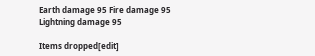Earth damage 95 Fire damage 95 Lightning damage 95

Items dropped[edit]